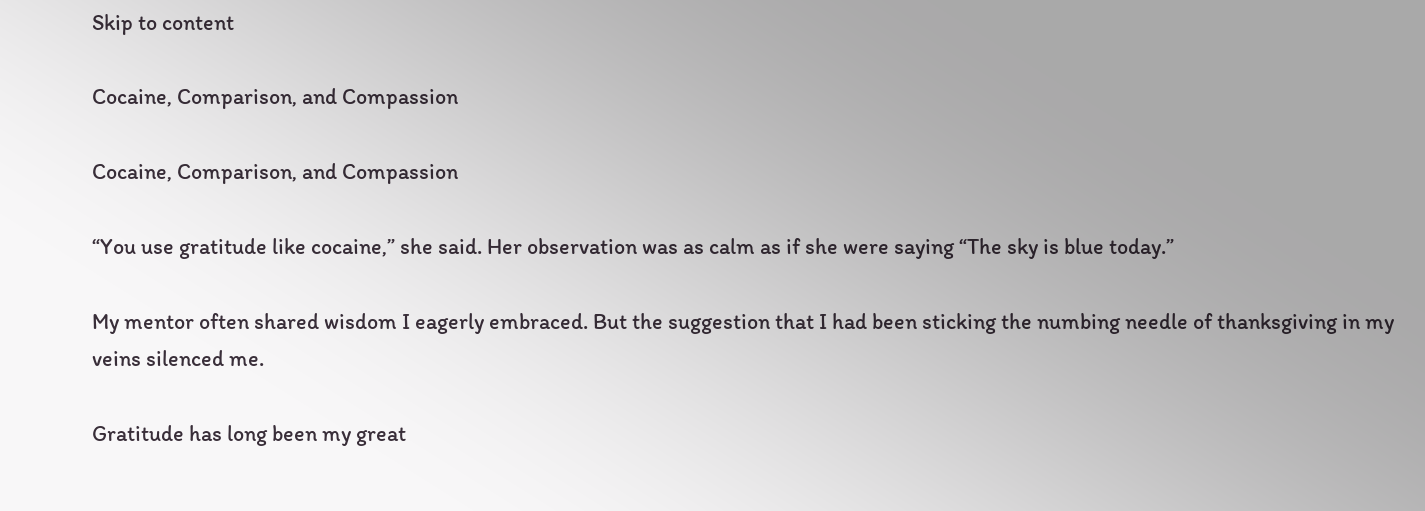Skip to content

Cocaine, Comparison, and Compassion

Cocaine, Comparison, and Compassion

“You use gratitude like cocaine,” she said. Her observation was as calm as if she were saying “The sky is blue today.”

My mentor often shared wisdom I eagerly embraced. But the suggestion that I had been sticking the numbing needle of thanksgiving in my veins silenced me.

Gratitude has long been my great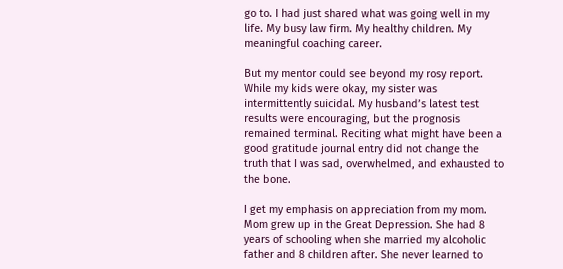go to. I had just shared what was going well in my life. My busy law firm. My healthy children. My meaningful coaching career.

But my mentor could see beyond my rosy report. While my kids were okay, my sister was intermittently suicidal. My husband’s latest test results were encouraging, but the prognosis remained terminal. Reciting what might have been a good gratitude journal entry did not change the truth that I was sad, overwhelmed, and exhausted to the bone.

I get my emphasis on appreciation from my mom. Mom grew up in the Great Depression. She had 8 years of schooling when she married my alcoholic father and 8 children after. She never learned to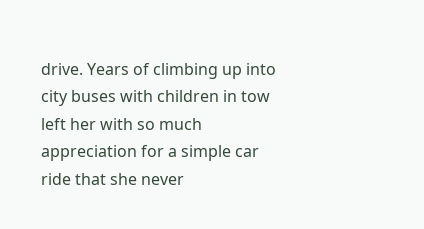drive. Years of climbing up into city buses with children in tow left her with so much appreciation for a simple car ride that she never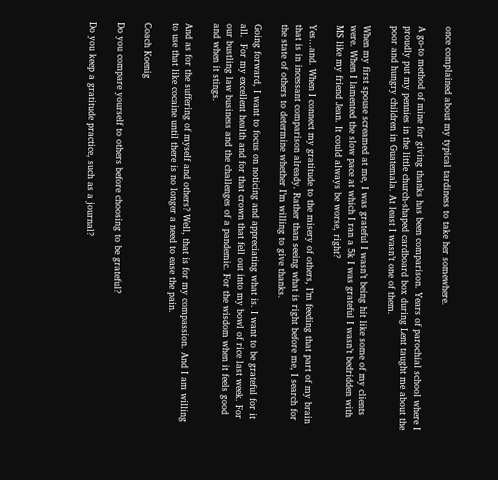once complained about my typical tardiness to take her somewhere.

A go-to method of mine for giving thanks has been comparison. Years of parochial school where I proudly put my pennies in the little church-shaped cardboard box during Lent taught me about the poor and hungry children in Guatemala. At least I wasn’t one of them.

When my first spouse screamed at me, I was grateful I wasn’t being hit like some of my clients were. When I lamented the slow pace at which I ran a 5k I was grateful I wasn’t bedridden with MS like my friend Jean. It could always be worse, right?

Yes…and. When I connect my gratitude to the misery of others, I’m feeding that part of my brain that is in incessant comparison already. Rather than seeing what is right before me, I search for the state of others to determine whether I’m willing to give thanks.

Going forward, I want to focus on noticing and appreciating what is. I want to be grateful for it all.  For my excellent health and for that crown that fell out into my bowl of rice last week. For our bustling law business and the challenges of a pandemic. For the wisdom when it feels good and when it stings.

And as for the suffering of myself and others? Well, that is for my compassion. And I am willing to use that like cocaine until there is no longer a need to ease the pain.

Coach Koenig

Do you compare yourself to others before choosing to be grateful?

Do you keep a gratitude practice, such as a journal?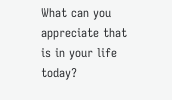What can you appreciate that is in your life today?